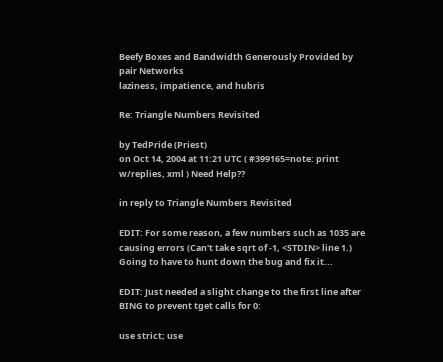Beefy Boxes and Bandwidth Generously Provided by pair Networks
laziness, impatience, and hubris

Re: Triangle Numbers Revisited

by TedPride (Priest)
on Oct 14, 2004 at 11:21 UTC ( #399165=note: print w/replies, xml ) Need Help??

in reply to Triangle Numbers Revisited

EDIT: For some reason, a few numbers such as 1035 are causing errors (Can't take sqrt of -1, <STDIN> line 1.) Going to have to hunt down the bug and fix it...

EDIT: Just needed a slight change to the first line after BING to prevent tget calls for 0:

use strict; use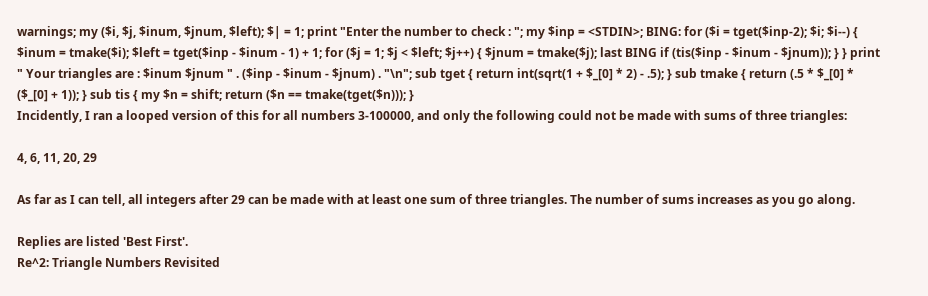warnings; my ($i, $j, $inum, $jnum, $left); $| = 1; print "Enter the number to check : "; my $inp = <STDIN>; BING: for ($i = tget($inp-2); $i; $i--) { $inum = tmake($i); $left = tget($inp - $inum - 1) + 1; for ($j = 1; $j < $left; $j++) { $jnum = tmake($j); last BING if (tis($inp - $inum - $jnum)); } } print " Your triangles are : $inum $jnum " . ($inp - $inum - $jnum) . "\n"; sub tget { return int(sqrt(1 + $_[0] * 2) - .5); } sub tmake { return (.5 * $_[0] * ($_[0] + 1)); } sub tis { my $n = shift; return ($n == tmake(tget($n))); }
Incidently, I ran a looped version of this for all numbers 3-100000, and only the following could not be made with sums of three triangles:

4, 6, 11, 20, 29

As far as I can tell, all integers after 29 can be made with at least one sum of three triangles. The number of sums increases as you go along.

Replies are listed 'Best First'.
Re^2: Triangle Numbers Revisited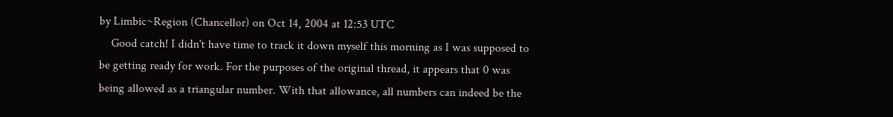by Limbic~Region (Chancellor) on Oct 14, 2004 at 12:53 UTC
    Good catch! I didn't have time to track it down myself this morning as I was supposed to be getting ready for work. For the purposes of the original thread, it appears that 0 was being allowed as a triangular number. With that allowance, all numbers can indeed be the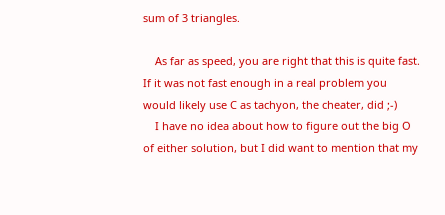sum of 3 triangles.

    As far as speed, you are right that this is quite fast. If it was not fast enough in a real problem you would likely use C as tachyon, the cheater, did ;-)
    I have no idea about how to figure out the big O of either solution, but I did want to mention that my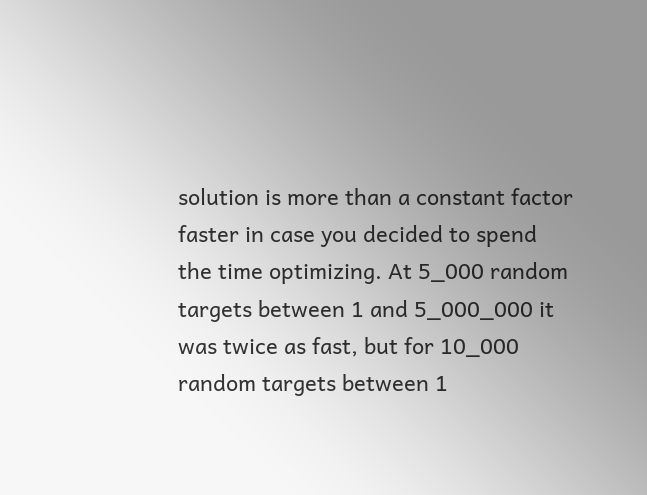solution is more than a constant factor faster in case you decided to spend the time optimizing. At 5_000 random targets between 1 and 5_000_000 it was twice as fast, but for 10_000 random targets between 1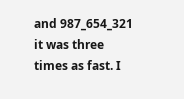and 987_654_321 it was three times as fast. I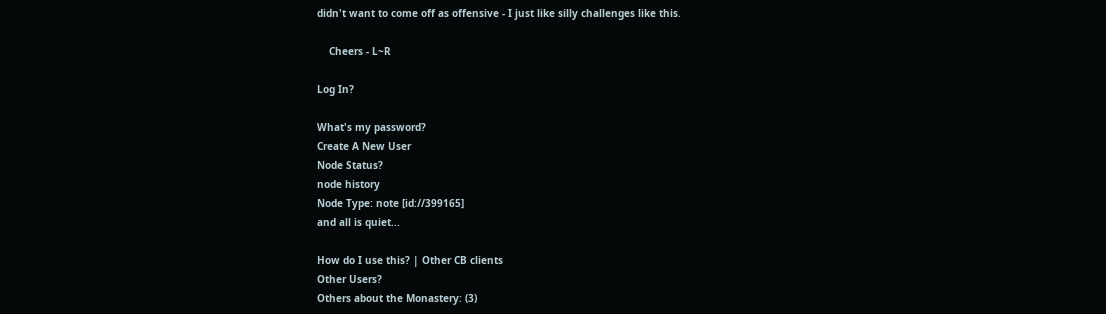didn't want to come off as offensive - I just like silly challenges like this.

    Cheers - L~R

Log In?

What's my password?
Create A New User
Node Status?
node history
Node Type: note [id://399165]
and all is quiet...

How do I use this? | Other CB clients
Other Users?
Others about the Monastery: (3)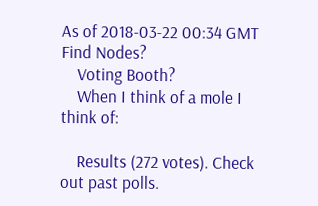As of 2018-03-22 00:34 GMT
Find Nodes?
    Voting Booth?
    When I think of a mole I think of:

    Results (272 votes). Check out past polls.